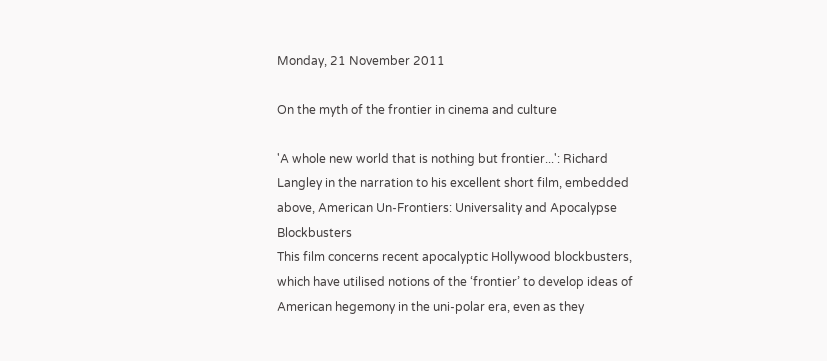Monday, 21 November 2011

On the myth of the frontier in cinema and culture

'A whole new world that is nothing but frontier...': Richard Langley in the narration to his excellent short film, embedded above, American Un-Frontiers: Universality and Apocalypse Blockbusters
This film concerns recent apocalyptic Hollywood blockbusters, which have utilised notions of the ‘frontier’ to develop ideas of American hegemony in the uni-polar era, even as they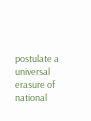postulate a universal erasure of national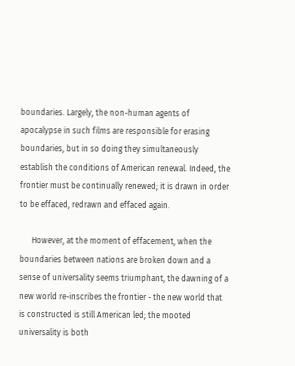boundaries. Largely, the non-human agents of apocalypse in such films are responsible for erasing boundaries, but in so doing they simultaneously establish the conditions of American renewal. Indeed, the frontier must be continually renewed; it is drawn in order to be effaced, redrawn and effaced again.

      However, at the moment of effacement, when the boundaries between nations are broken down and a sense of universality seems triumphant, the dawning of a new world re-inscribes the frontier - the new world that is constructed is still American led; the mooted universality is both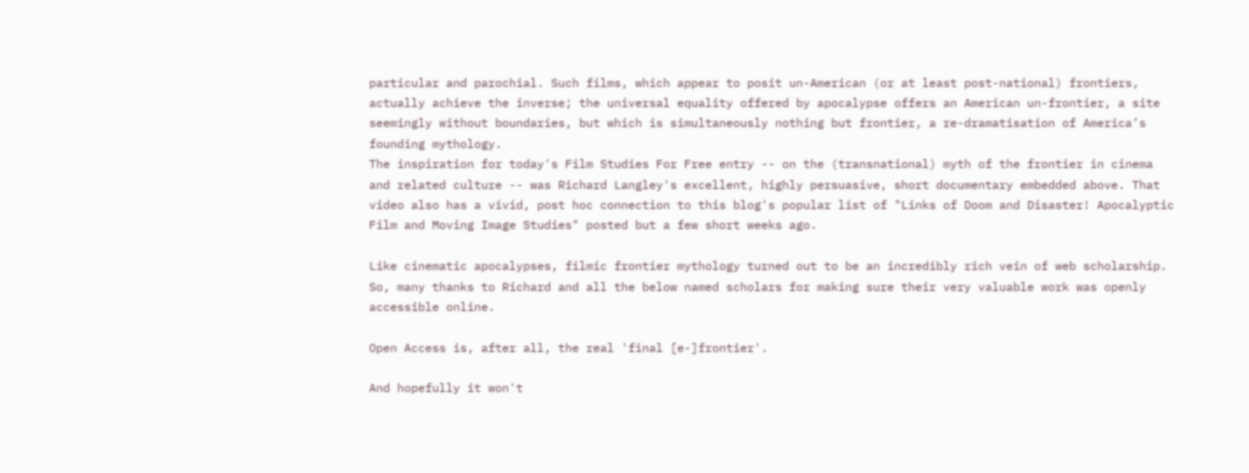particular and parochial. Such films, which appear to posit un-American (or at least post-national) frontiers, actually achieve the inverse; the universal equality offered by apocalypse offers an American un-frontier, a site seemingly without boundaries, but which is simultaneously nothing but frontier, a re-dramatisation of America’s founding mythology.
The inspiration for today's Film Studies For Free entry -- on the (transnational) myth of the frontier in cinema and related culture -- was Richard Langley's excellent, highly persuasive, short documentary embedded above. That video also has a vivid, post hoc connection to this blog's popular list of "Links of Doom and Disaster! Apocalyptic Film and Moving Image Studies" posted but a few short weeks ago.

Like cinematic apocalypses, filmic frontier mythology turned out to be an incredibly rich vein of web scholarship. So, many thanks to Richard and all the below named scholars for making sure their very valuable work was openly accessible online.

Open Access is, after all, the real 'final [e-]frontier'.

And hopefully it won't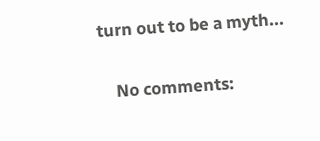turn out to be a myth...

    No comments: